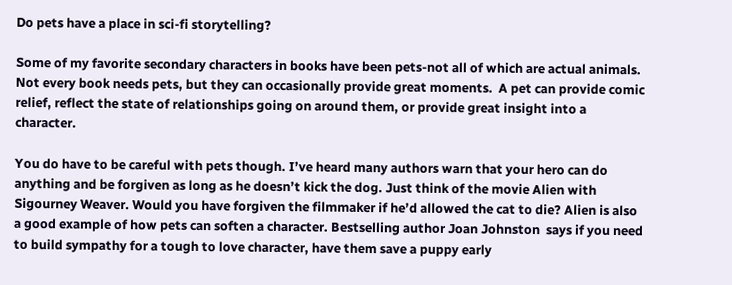Do pets have a place in sci-fi storytelling?

Some of my favorite secondary characters in books have been pets-not all of which are actual animals. Not every book needs pets, but they can occasionally provide great moments.  A pet can provide comic relief, reflect the state of relationships going on around them, or provide great insight into a character.

You do have to be careful with pets though. I’ve heard many authors warn that your hero can do anything and be forgiven as long as he doesn’t kick the dog. Just think of the movie Alien with Sigourney Weaver. Would you have forgiven the filmmaker if he’d allowed the cat to die? Alien is also a good example of how pets can soften a character. Bestselling author Joan Johnston  says if you need to build sympathy for a tough to love character, have them save a puppy early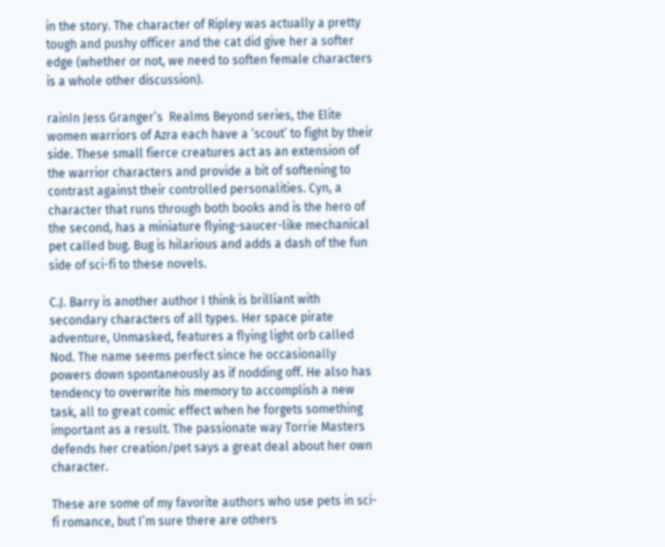in the story. The character of Ripley was actually a pretty tough and pushy officer and the cat did give her a softer edge (whether or not, we need to soften female characters is a whole other discussion).

rainIn Jess Granger’s  Realms Beyond series, the Elite women warriors of Azra each have a ‘scout’ to fight by their side. These small fierce creatures act as an extension of the warrior characters and provide a bit of softening to contrast against their controlled personalities. Cyn, a character that runs through both books and is the hero of the second, has a miniature flying-saucer-like mechanical pet called bug. Bug is hilarious and adds a dash of the fun side of sci-fi to these novels.

C.J. Barry is another author I think is brilliant with secondary characters of all types. Her space pirate adventure, Unmasked, features a flying light orb called Nod. The name seems perfect since he occasionally powers down spontaneously as if nodding off. He also has tendency to overwrite his memory to accomplish a new task, all to great comic effect when he forgets something important as a result. The passionate way Torrie Masters defends her creation/pet says a great deal about her own character.

These are some of my favorite authors who use pets in sci-fi romance, but I’m sure there are others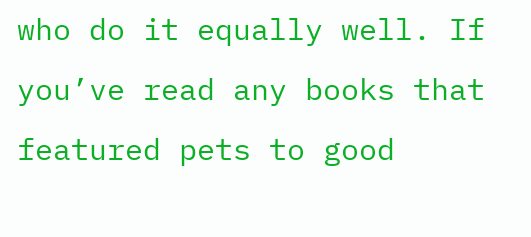who do it equally well. If you’ve read any books that featured pets to good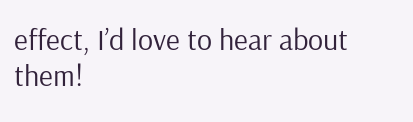effect, I’d love to hear about them!